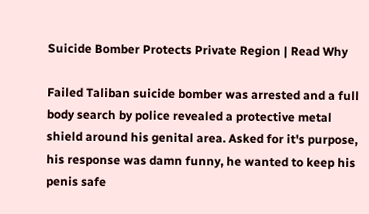Suicide Bomber Protects Private Region | Read Why

Failed Taliban suicide bomber was arrested and a full body search by police revealed a protective metal shield around his genital area. Asked for it's purpose, his response was damn funny, he wanted to keep his penis safe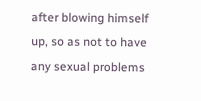after blowing himself up, so as not to have any sexual problems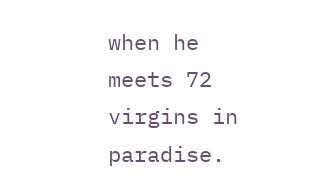when he meets 72 virgins in paradise.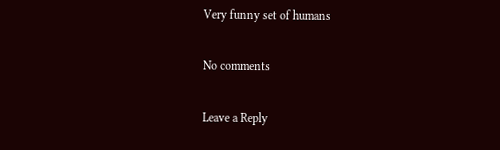Very funny set of humans

No comments

Leave a Reply